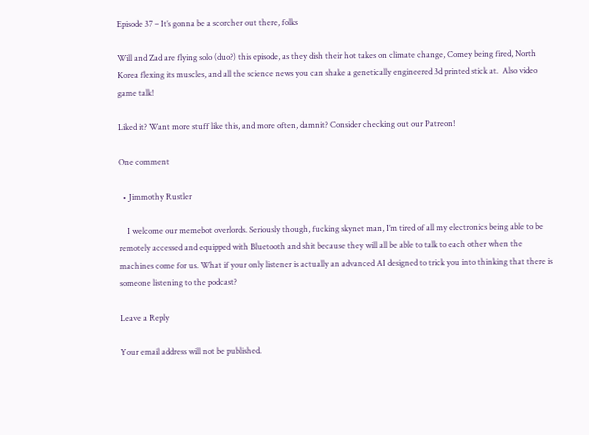Episode 37 – It’s gonna be a scorcher out there, folks

Will and Zad are flying solo (duo?) this episode, as they dish their hot takes on climate change, Comey being fired, North Korea flexing its muscles, and all the science news you can shake a genetically engineered 3d printed stick at.  Also video game talk!

Liked it? Want more stuff like this, and more often, damnit? Consider checking out our Patreon!

One comment

  • Jimmothy Rustler

    I welcome our memebot overlords. Seriously though, fucking skynet man, I’m tired of all my electronics being able to be remotely accessed and equipped with Bluetooth and shit because they will all be able to talk to each other when the machines come for us. What if your only listener is actually an advanced AI designed to trick you into thinking that there is someone listening to the podcast?

Leave a Reply

Your email address will not be published.